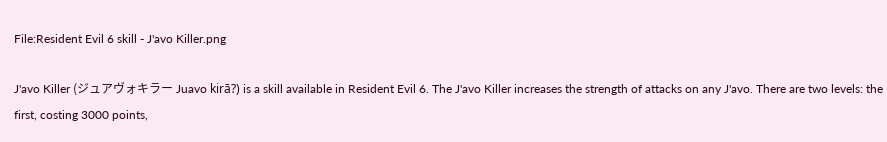File:Resident Evil 6 skill - J'avo Killer.png

J'avo Killer (ジュアヴォキラー Juavo kirā?) is a skill available in Resident Evil 6. The J'avo Killer increases the strength of attacks on any J'avo. There are two levels: the first, costing 3000 points,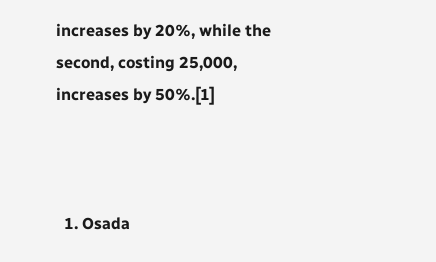increases by 20%, while the second, costing 25,000, increases by 50%.[1]



  1. Osada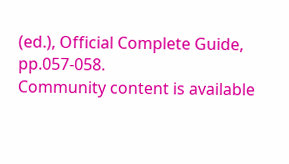(ed.), Official Complete Guide, pp.057-058.
Community content is available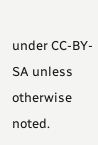under CC-BY-SA unless otherwise noted.